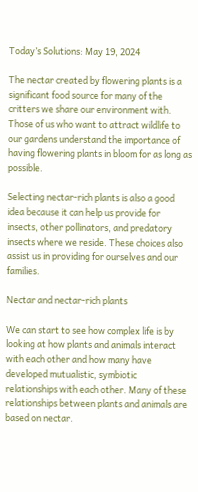Today’s Solutions: May 19, 2024

The nectar created by flowering plants is a significant food source for many of the critters we share our environment with. Those of us who want to attract wildlife to our gardens understand the importance of having flowering plants in bloom for as long as possible.

Selecting nectar-rich plants is also a good idea because it can help us provide for insects, other pollinators, and predatory insects where we reside. These choices also assist us in providing for ourselves and our families.

Nectar and nectar-rich plants

We can start to see how complex life is by looking at how plants and animals interact with each other and how many have developed mutualistic, symbiotic relationships with each other. Many of these relationships between plants and animals are based on nectar.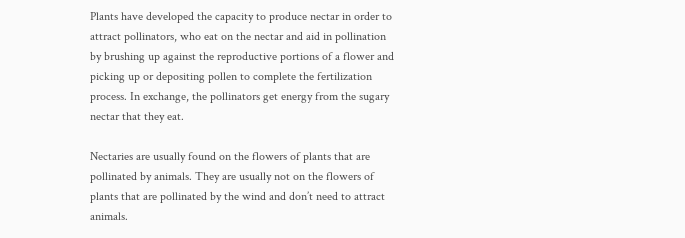Plants have developed the capacity to produce nectar in order to attract pollinators, who eat on the nectar and aid in pollination by brushing up against the reproductive portions of a flower and picking up or depositing pollen to complete the fertilization process. In exchange, the pollinators get energy from the sugary nectar that they eat.

Nectaries are usually found on the flowers of plants that are pollinated by animals. They are usually not on the flowers of plants that are pollinated by the wind and don’t need to attract animals.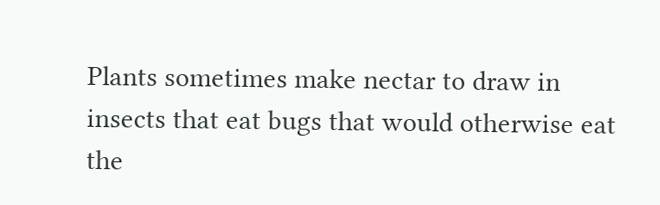Plants sometimes make nectar to draw in insects that eat bugs that would otherwise eat the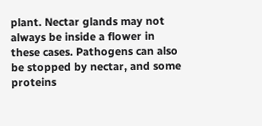plant. Nectar glands may not always be inside a flower in these cases. Pathogens can also be stopped by nectar, and some proteins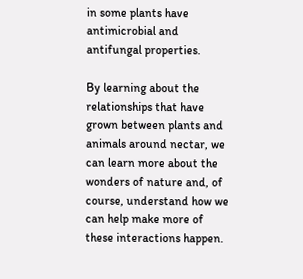in some plants have antimicrobial and antifungal properties.

By learning about the relationships that have grown between plants and animals around nectar, we can learn more about the wonders of nature and, of course, understand how we can help make more of these interactions happen.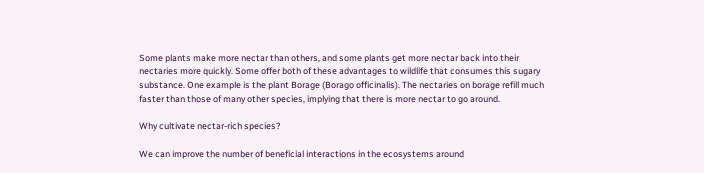Some plants make more nectar than others, and some plants get more nectar back into their nectaries more quickly. Some offer both of these advantages to wildlife that consumes this sugary substance. One example is the plant Borage (Borago officinalis). The nectaries on borage refill much faster than those of many other species, implying that there is more nectar to go around.

Why cultivate nectar-rich species?

We can improve the number of beneficial interactions in the ecosystems around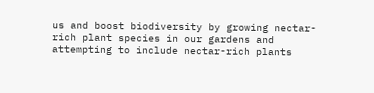us and boost biodiversity by growing nectar-rich plant species in our gardens and attempting to include nectar-rich plants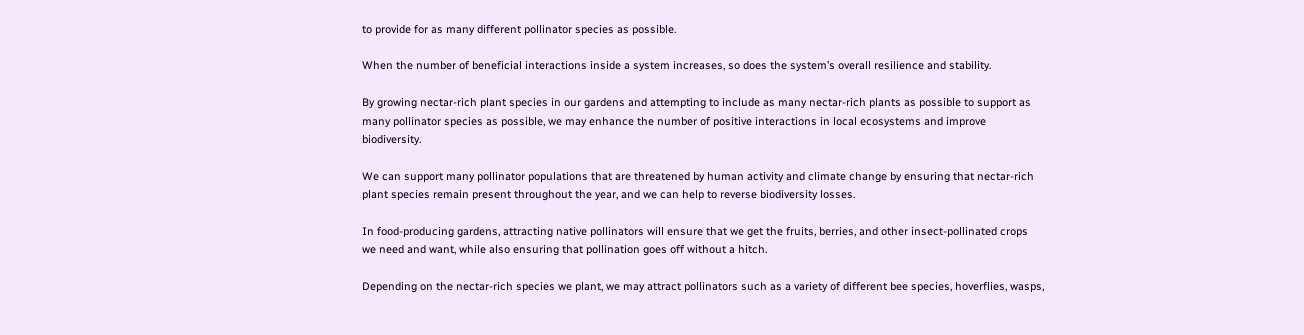to provide for as many different pollinator species as possible.

When the number of beneficial interactions inside a system increases, so does the system’s overall resilience and stability.

By growing nectar-rich plant species in our gardens and attempting to include as many nectar-rich plants as possible to support as many pollinator species as possible, we may enhance the number of positive interactions in local ecosystems and improve biodiversity.

We can support many pollinator populations that are threatened by human activity and climate change by ensuring that nectar-rich plant species remain present throughout the year, and we can help to reverse biodiversity losses.

In food-producing gardens, attracting native pollinators will ensure that we get the fruits, berries, and other insect-pollinated crops we need and want, while also ensuring that pollination goes off without a hitch.

Depending on the nectar-rich species we plant, we may attract pollinators such as a variety of different bee species, hoverflies, wasps,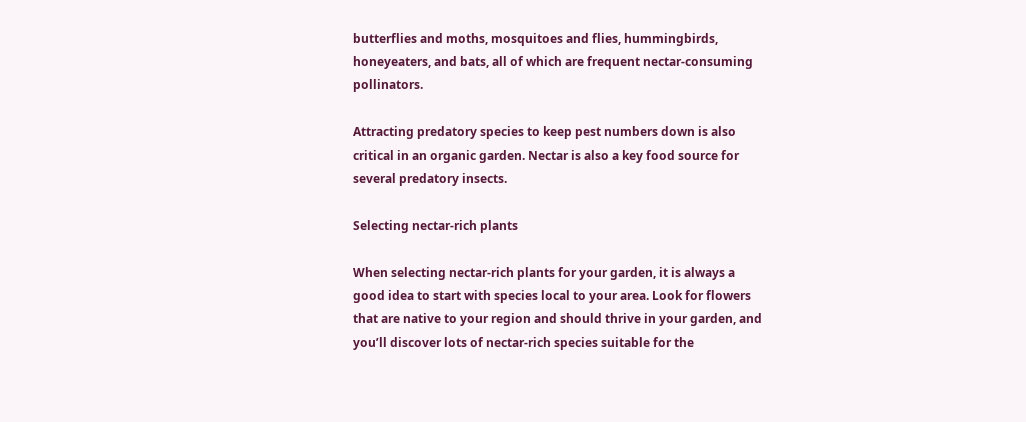butterflies and moths, mosquitoes and flies, hummingbirds, honeyeaters, and bats, all of which are frequent nectar-consuming pollinators.

Attracting predatory species to keep pest numbers down is also critical in an organic garden. Nectar is also a key food source for several predatory insects.

Selecting nectar-rich plants

When selecting nectar-rich plants for your garden, it is always a good idea to start with species local to your area. Look for flowers that are native to your region and should thrive in your garden, and you’ll discover lots of nectar-rich species suitable for the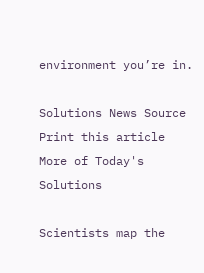environment you’re in.

Solutions News Source Print this article
More of Today's Solutions

Scientists map the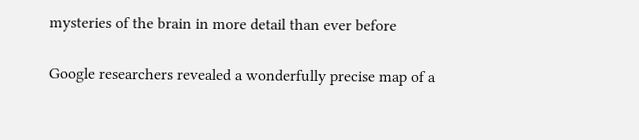mysteries of the brain in more detail than ever before

Google researchers revealed a wonderfully precise map of a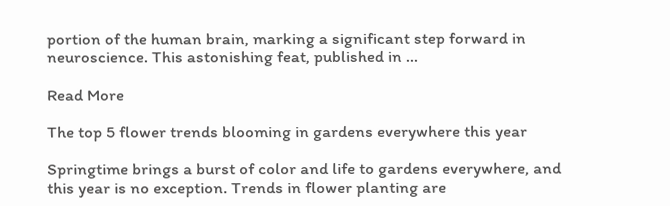portion of the human brain, marking a significant step forward in neuroscience. This astonishing feat, published in ...

Read More

The top 5 flower trends blooming in gardens everywhere this year

Springtime brings a burst of color and life to gardens everywhere, and this year is no exception. Trends in flower planting are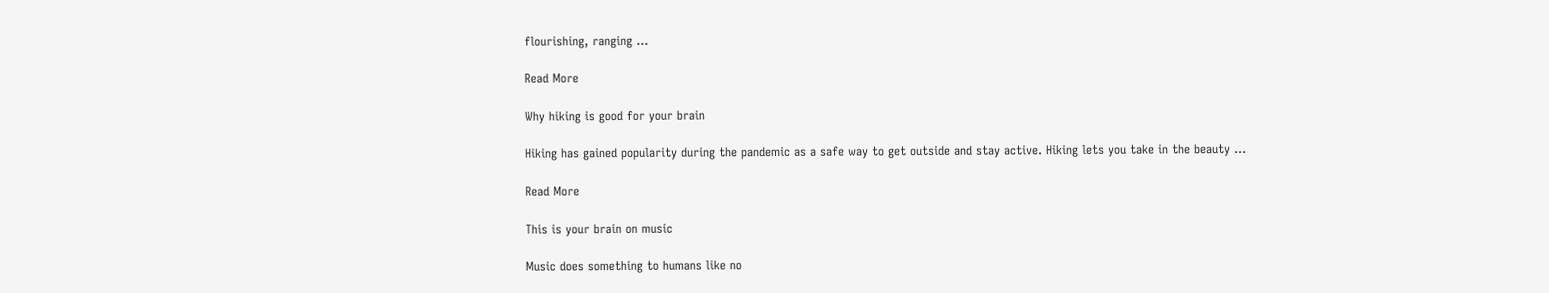flourishing, ranging ...

Read More

Why hiking is good for your brain

Hiking has gained popularity during the pandemic as a safe way to get outside and stay active. Hiking lets you take in the beauty ...

Read More

This is your brain on music

Music does something to humans like no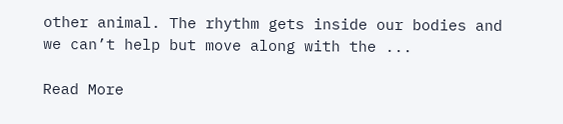other animal. The rhythm gets inside our bodies and we can’t help but move along with the ...

Read More